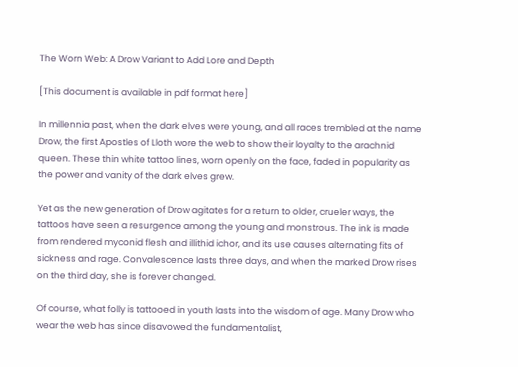The Worn Web: A Drow Variant to Add Lore and Depth

[This document is available in pdf format here]

In millennia past, when the dark elves were young, and all races trembled at the name Drow, the first Apostles of Lloth wore the web to show their loyalty to the arachnid queen. These thin white tattoo lines, worn openly on the face, faded in popularity as the power and vanity of the dark elves grew.

Yet as the new generation of Drow agitates for a return to older, crueler ways, the tattoos have seen a resurgence among the young and monstrous. The ink is made from rendered myconid flesh and illithid ichor, and its use causes alternating fits of sickness and rage. Convalescence lasts three days, and when the marked Drow rises on the third day, she is forever changed.

Of course, what folly is tattooed in youth lasts into the wisdom of age. Many Drow who wear the web has since disavowed the fundamentalist,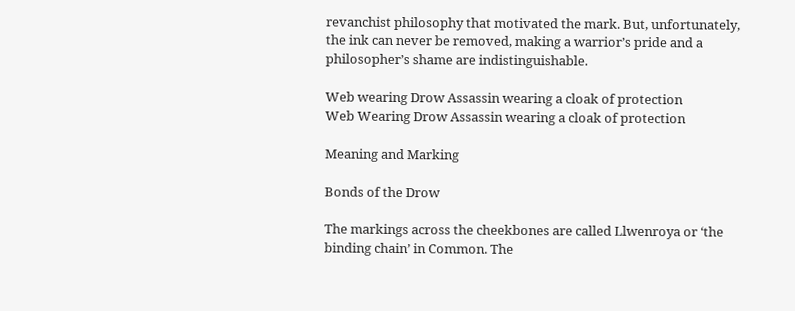revanchist philosophy that motivated the mark. But, unfortunately, the ink can never be removed, making a warrior’s pride and a philosopher’s shame are indistinguishable.

Web wearing Drow Assassin wearing a cloak of protection
Web Wearing Drow Assassin wearing a cloak of protection

Meaning and Marking

Bonds of the Drow

The markings across the cheekbones are called Llwenroya or ‘the binding chain’ in Common. The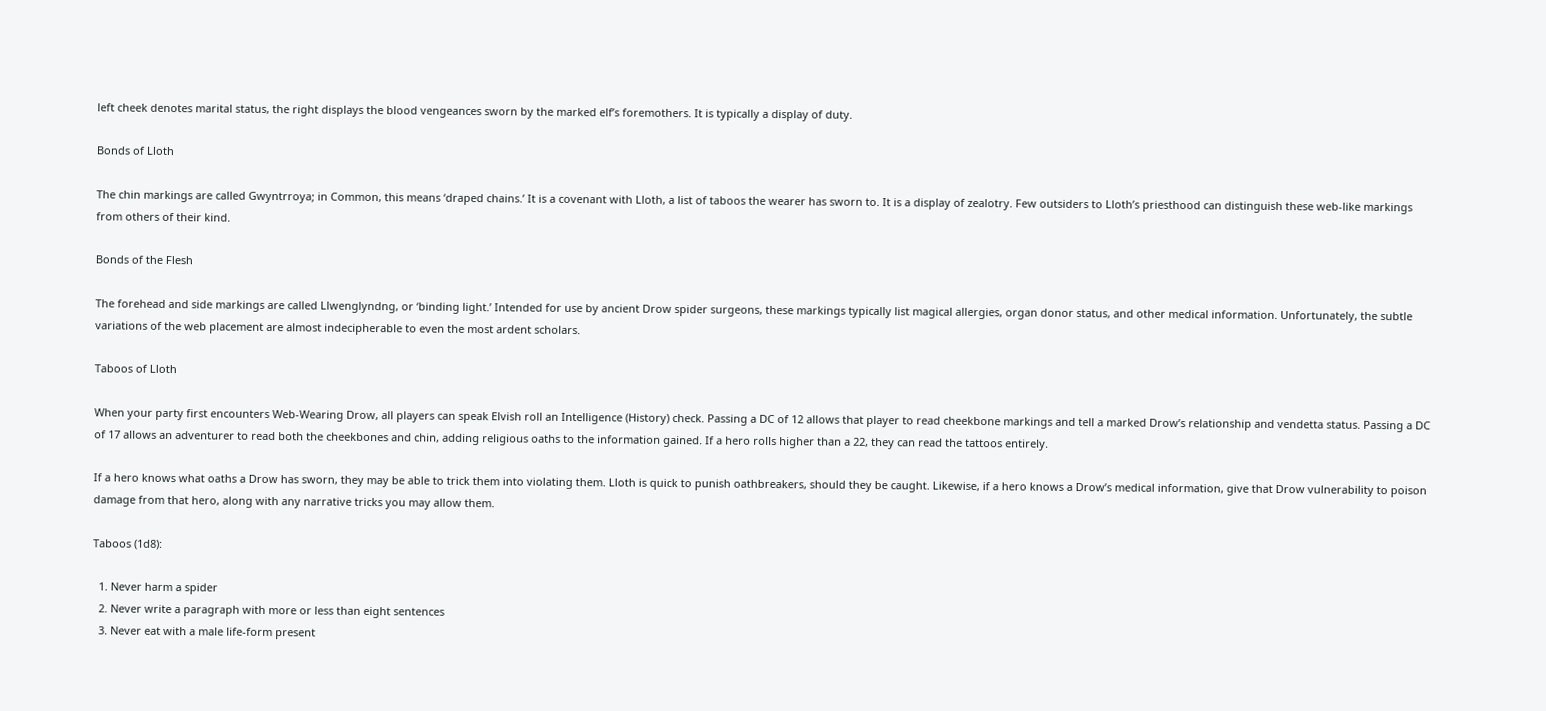left cheek denotes marital status, the right displays the blood vengeances sworn by the marked elf’s foremothers. It is typically a display of duty.

Bonds of Lloth

The chin markings are called Gwyntrroya; in Common, this means ‘draped chains.’ It is a covenant with Lloth, a list of taboos the wearer has sworn to. It is a display of zealotry. Few outsiders to Lloth’s priesthood can distinguish these web-like markings from others of their kind.

Bonds of the Flesh

The forehead and side markings are called Llwenglyndng, or ‘binding light.’ Intended for use by ancient Drow spider surgeons, these markings typically list magical allergies, organ donor status, and other medical information. Unfortunately, the subtle variations of the web placement are almost indecipherable to even the most ardent scholars.

Taboos of Lloth

When your party first encounters Web-Wearing Drow, all players can speak Elvish roll an Intelligence (History) check. Passing a DC of 12 allows that player to read cheekbone markings and tell a marked Drow’s relationship and vendetta status. Passing a DC of 17 allows an adventurer to read both the cheekbones and chin, adding religious oaths to the information gained. If a hero rolls higher than a 22, they can read the tattoos entirely.

If a hero knows what oaths a Drow has sworn, they may be able to trick them into violating them. Lloth is quick to punish oathbreakers, should they be caught. Likewise, if a hero knows a Drow’s medical information, give that Drow vulnerability to poison damage from that hero, along with any narrative tricks you may allow them.

Taboos (1d8):

  1. Never harm a spider
  2. Never write a paragraph with more or less than eight sentences
  3. Never eat with a male life-form present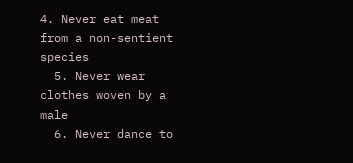4. Never eat meat from a non-sentient species
  5. Never wear clothes woven by a male
  6. Never dance to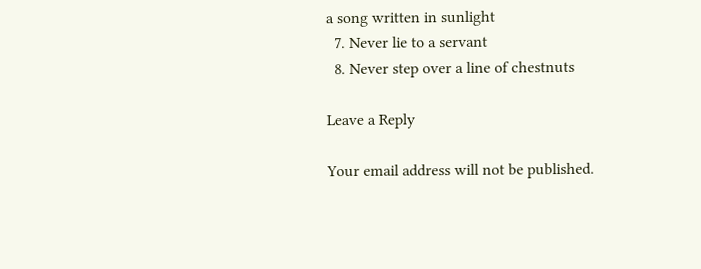a song written in sunlight
  7. Never lie to a servant
  8. Never step over a line of chestnuts

Leave a Reply

Your email address will not be published.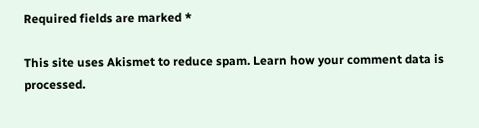Required fields are marked *

This site uses Akismet to reduce spam. Learn how your comment data is processed.